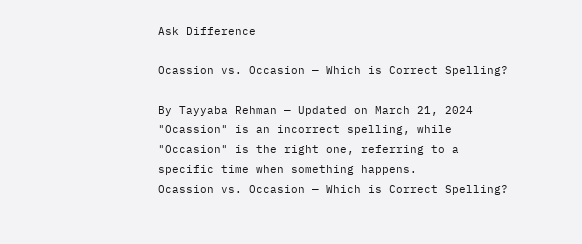Ask Difference

Ocassion vs. Occasion — Which is Correct Spelling?

By Tayyaba Rehman — Updated on March 21, 2024
"Ocassion" is an incorrect spelling, while "Occasion" is the right one, referring to a specific time when something happens.
Ocassion vs. Occasion — Which is Correct Spelling?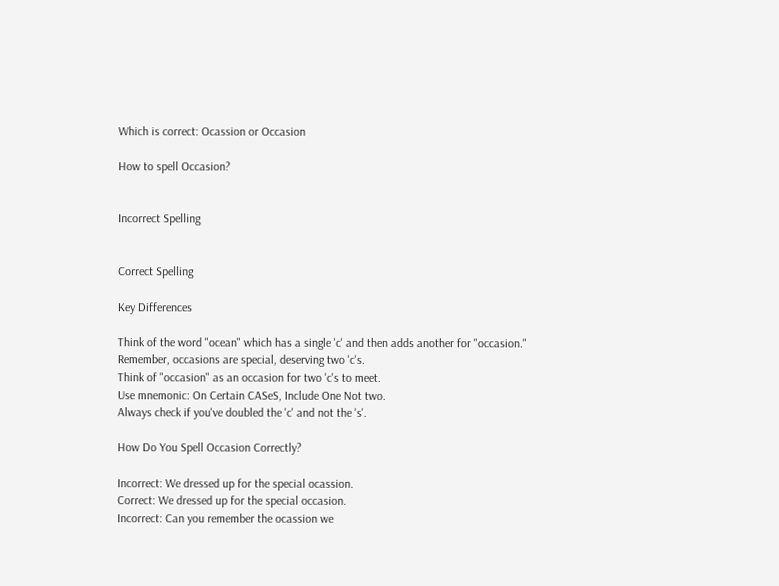Which is correct: Ocassion or Occasion

How to spell Occasion?


Incorrect Spelling


Correct Spelling

Key Differences

Think of the word "ocean" which has a single 'c' and then adds another for "occasion."
Remember, occasions are special, deserving two 'c's.
Think of "occasion" as an occasion for two 'c's to meet.
Use mnemonic: On Certain CASeS, Include One Not two.
Always check if you've doubled the 'c' and not the 's'.

How Do You Spell Occasion Correctly?

Incorrect: We dressed up for the special ocassion.
Correct: We dressed up for the special occasion.
Incorrect: Can you remember the ocassion we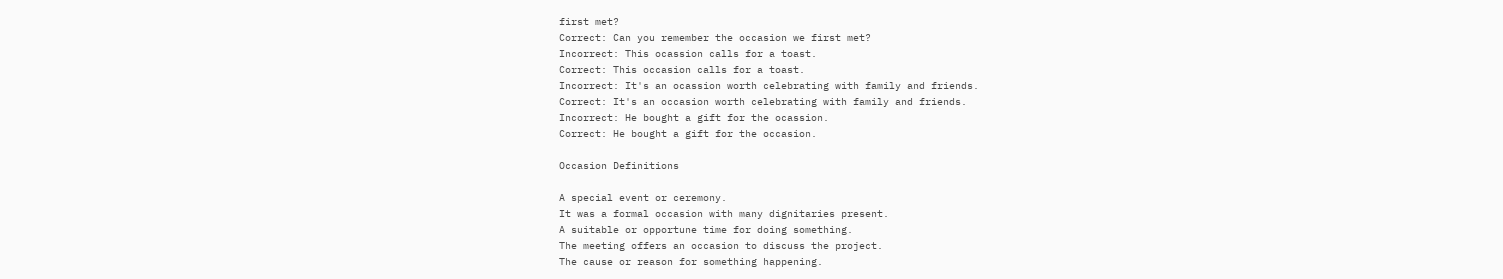first met?
Correct: Can you remember the occasion we first met?
Incorrect: This ocassion calls for a toast.
Correct: This occasion calls for a toast.
Incorrect: It's an ocassion worth celebrating with family and friends.
Correct: It's an occasion worth celebrating with family and friends.
Incorrect: He bought a gift for the ocassion.
Correct: He bought a gift for the occasion.

Occasion Definitions

A special event or ceremony.
It was a formal occasion with many dignitaries present.
A suitable or opportune time for doing something.
The meeting offers an occasion to discuss the project.
The cause or reason for something happening.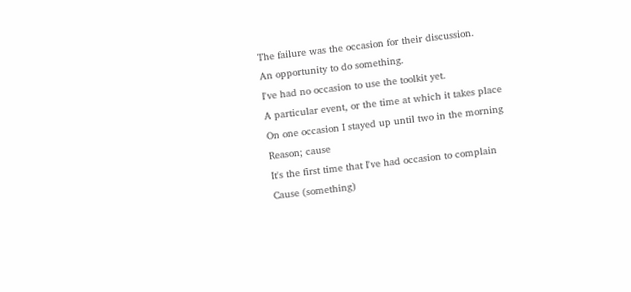The failure was the occasion for their discussion.
An opportunity to do something.
I've had no occasion to use the toolkit yet.
A particular event, or the time at which it takes place
On one occasion I stayed up until two in the morning
Reason; cause
It's the first time that I've had occasion to complain
Cause (something)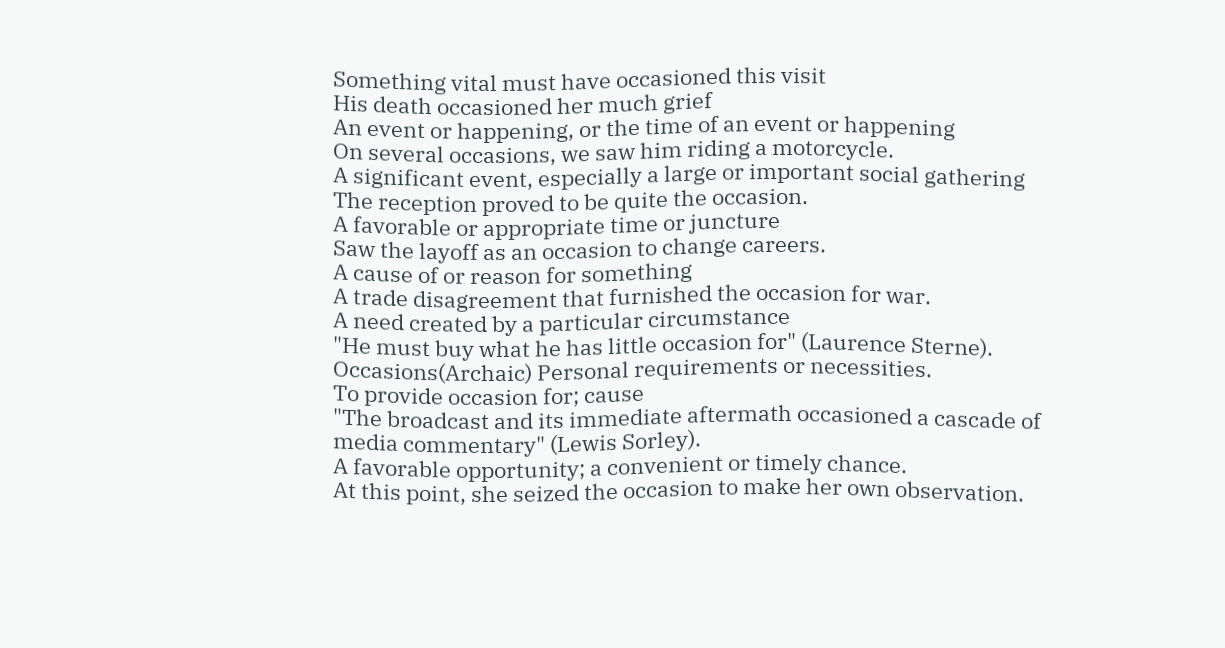Something vital must have occasioned this visit
His death occasioned her much grief
An event or happening, or the time of an event or happening
On several occasions, we saw him riding a motorcycle.
A significant event, especially a large or important social gathering
The reception proved to be quite the occasion.
A favorable or appropriate time or juncture
Saw the layoff as an occasion to change careers.
A cause of or reason for something
A trade disagreement that furnished the occasion for war.
A need created by a particular circumstance
"He must buy what he has little occasion for" (Laurence Sterne).
Occasions(Archaic) Personal requirements or necessities.
To provide occasion for; cause
"The broadcast and its immediate aftermath occasioned a cascade of media commentary" (Lewis Sorley).
A favorable opportunity; a convenient or timely chance.
At this point, she seized the occasion to make her own observation.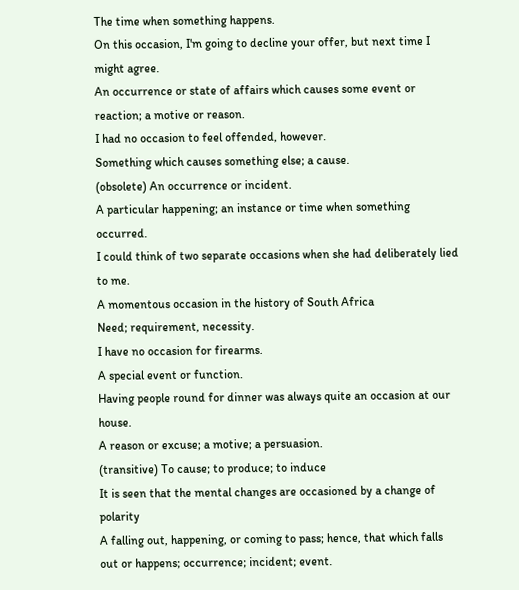The time when something happens.
On this occasion, I'm going to decline your offer, but next time I might agree.
An occurrence or state of affairs which causes some event or reaction; a motive or reason.
I had no occasion to feel offended, however.
Something which causes something else; a cause.
(obsolete) An occurrence or incident.
A particular happening; an instance or time when something occurred.
I could think of two separate occasions when she had deliberately lied to me.
A momentous occasion in the history of South Africa
Need; requirement, necessity.
I have no occasion for firearms.
A special event or function.
Having people round for dinner was always quite an occasion at our house.
A reason or excuse; a motive; a persuasion.
(transitive) To cause; to produce; to induce
It is seen that the mental changes are occasioned by a change of polarity
A falling out, happening, or coming to pass; hence, that which falls out or happens; occurrence; incident; event.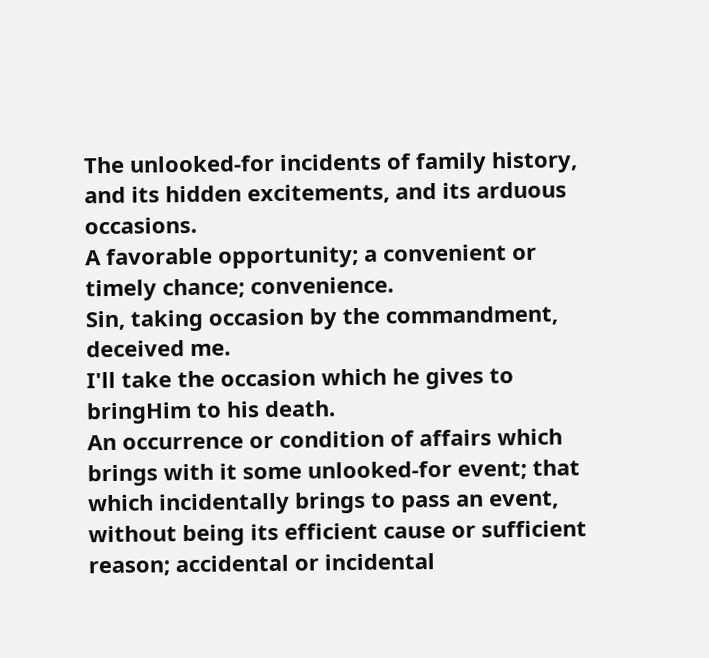The unlooked-for incidents of family history, and its hidden excitements, and its arduous occasions.
A favorable opportunity; a convenient or timely chance; convenience.
Sin, taking occasion by the commandment, deceived me.
I'll take the occasion which he gives to bringHim to his death.
An occurrence or condition of affairs which brings with it some unlooked-for event; that which incidentally brings to pass an event, without being its efficient cause or sufficient reason; accidental or incidental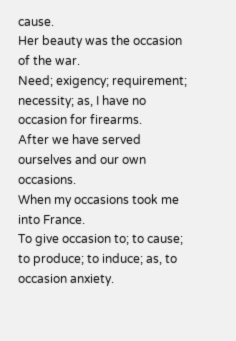cause.
Her beauty was the occasion of the war.
Need; exigency; requirement; necessity; as, I have no occasion for firearms.
After we have served ourselves and our own occasions.
When my occasions took me into France.
To give occasion to; to cause; to produce; to induce; as, to occasion anxiety.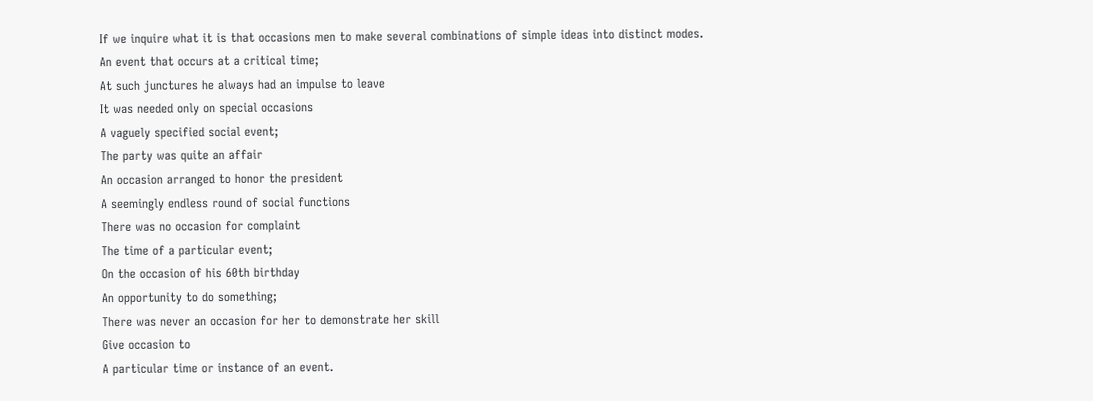If we inquire what it is that occasions men to make several combinations of simple ideas into distinct modes.
An event that occurs at a critical time;
At such junctures he always had an impulse to leave
It was needed only on special occasions
A vaguely specified social event;
The party was quite an affair
An occasion arranged to honor the president
A seemingly endless round of social functions
There was no occasion for complaint
The time of a particular event;
On the occasion of his 60th birthday
An opportunity to do something;
There was never an occasion for her to demonstrate her skill
Give occasion to
A particular time or instance of an event.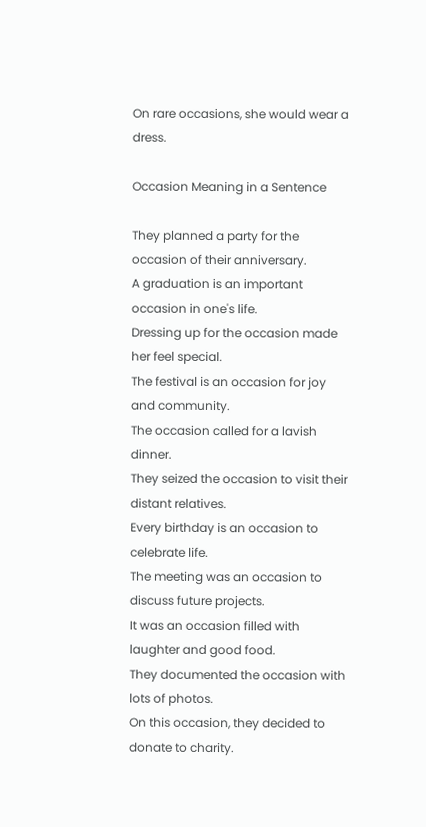On rare occasions, she would wear a dress.

Occasion Meaning in a Sentence

They planned a party for the occasion of their anniversary.
A graduation is an important occasion in one's life.
Dressing up for the occasion made her feel special.
The festival is an occasion for joy and community.
The occasion called for a lavish dinner.
They seized the occasion to visit their distant relatives.
Every birthday is an occasion to celebrate life.
The meeting was an occasion to discuss future projects.
It was an occasion filled with laughter and good food.
They documented the occasion with lots of photos.
On this occasion, they decided to donate to charity.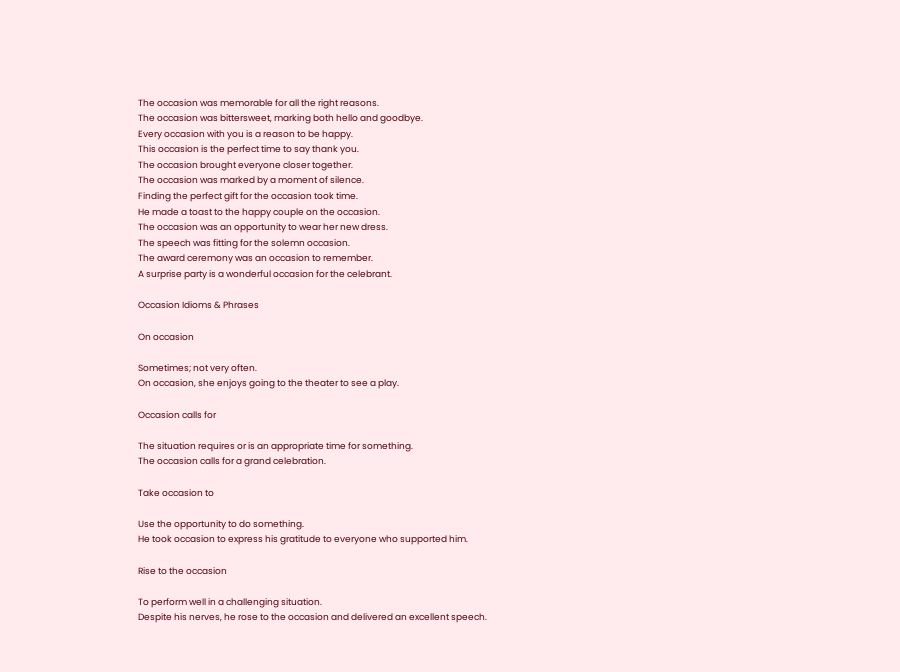The occasion was memorable for all the right reasons.
The occasion was bittersweet, marking both hello and goodbye.
Every occasion with you is a reason to be happy.
This occasion is the perfect time to say thank you.
The occasion brought everyone closer together.
The occasion was marked by a moment of silence.
Finding the perfect gift for the occasion took time.
He made a toast to the happy couple on the occasion.
The occasion was an opportunity to wear her new dress.
The speech was fitting for the solemn occasion.
The award ceremony was an occasion to remember.
A surprise party is a wonderful occasion for the celebrant.

Occasion Idioms & Phrases

On occasion

Sometimes; not very often.
On occasion, she enjoys going to the theater to see a play.

Occasion calls for

The situation requires or is an appropriate time for something.
The occasion calls for a grand celebration.

Take occasion to

Use the opportunity to do something.
He took occasion to express his gratitude to everyone who supported him.

Rise to the occasion

To perform well in a challenging situation.
Despite his nerves, he rose to the occasion and delivered an excellent speech.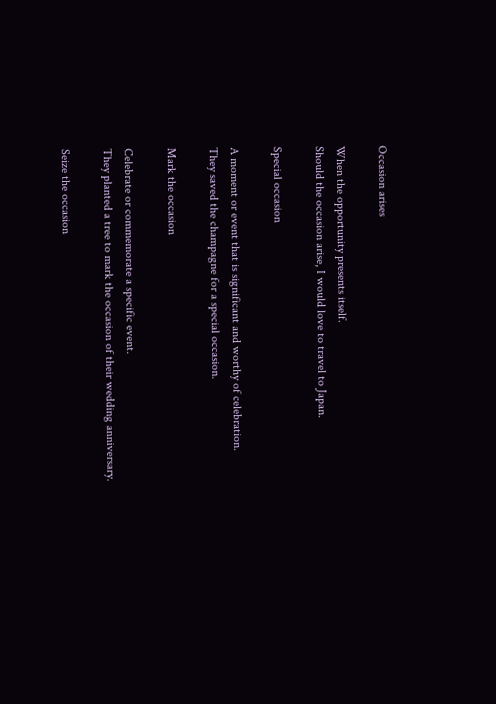Occasion arises

When the opportunity presents itself.
Should the occasion arise, I would love to travel to Japan.

Special occasion

A moment or event that is significant and worthy of celebration.
They saved the champagne for a special occasion.

Mark the occasion

Celebrate or commemorate a specific event.
They planted a tree to mark the occasion of their wedding anniversary.

Seize the occasion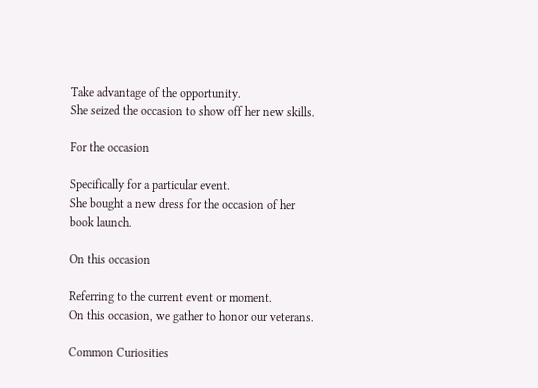Take advantage of the opportunity.
She seized the occasion to show off her new skills.

For the occasion

Specifically for a particular event.
She bought a new dress for the occasion of her book launch.

On this occasion

Referring to the current event or moment.
On this occasion, we gather to honor our veterans.

Common Curiosities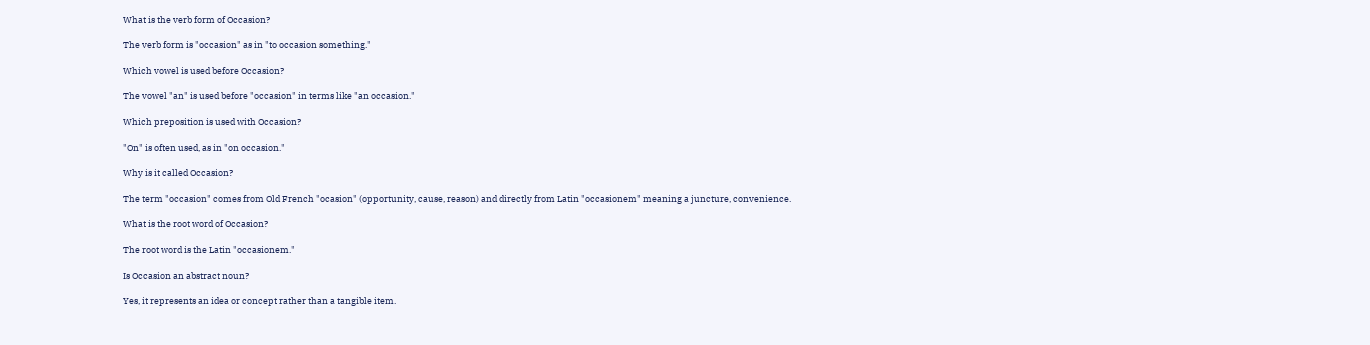What is the verb form of Occasion?

The verb form is "occasion" as in "to occasion something."

Which vowel is used before Occasion?

The vowel "an" is used before "occasion" in terms like "an occasion."

Which preposition is used with Occasion?

"On" is often used, as in "on occasion."

Why is it called Occasion?

The term "occasion" comes from Old French "ocasion" (opportunity, cause, reason) and directly from Latin "occasionem" meaning a juncture, convenience.

What is the root word of Occasion?

The root word is the Latin "occasionem."

Is Occasion an abstract noun?

Yes, it represents an idea or concept rather than a tangible item.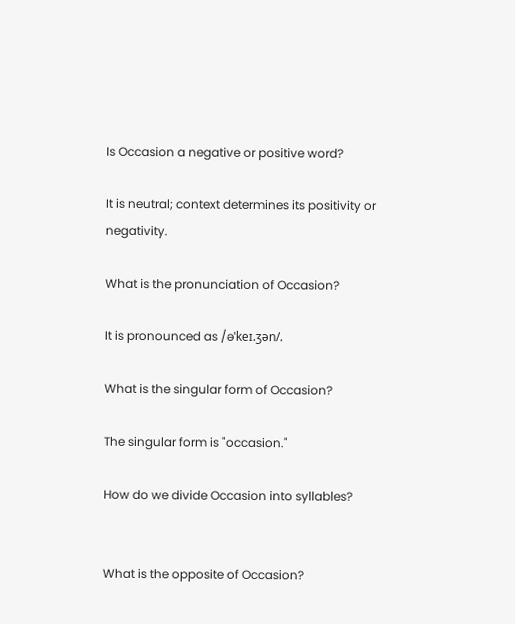Is Occasion a negative or positive word?

It is neutral; context determines its positivity or negativity.

What is the pronunciation of Occasion?

It is pronounced as /əˈkeɪ.ʒən/.

What is the singular form of Occasion?

The singular form is "occasion."

How do we divide Occasion into syllables?


What is the opposite of Occasion?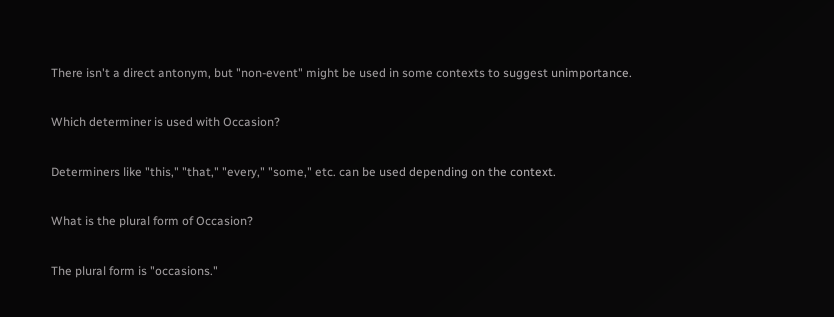There isn't a direct antonym, but "non-event" might be used in some contexts to suggest unimportance.

Which determiner is used with Occasion?

Determiners like "this," "that," "every," "some," etc. can be used depending on the context.

What is the plural form of Occasion?

The plural form is "occasions."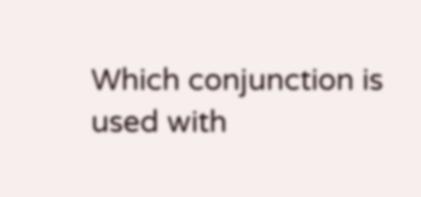Which conjunction is used with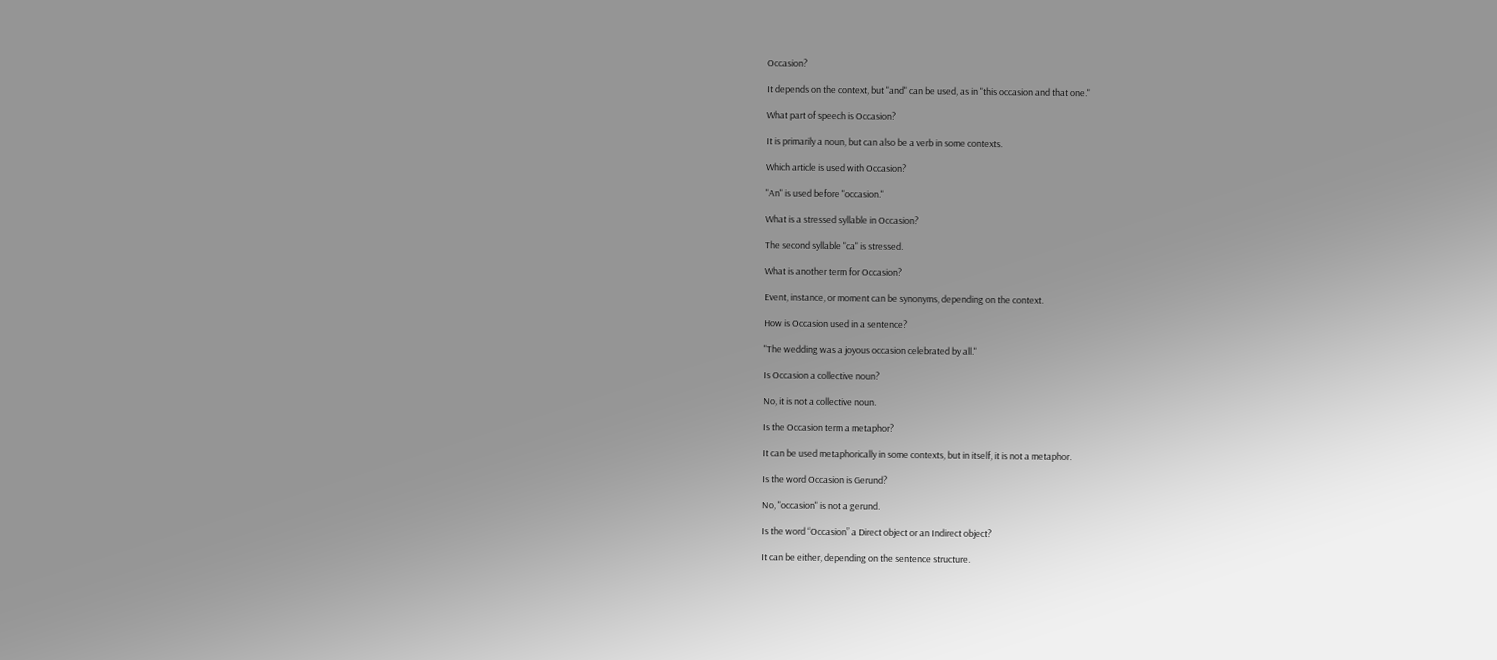Occasion?

It depends on the context, but "and" can be used, as in "this occasion and that one."

What part of speech is Occasion?

It is primarily a noun, but can also be a verb in some contexts.

Which article is used with Occasion?

"An" is used before "occasion."

What is a stressed syllable in Occasion?

The second syllable "ca" is stressed.

What is another term for Occasion?

Event, instance, or moment can be synonyms, depending on the context.

How is Occasion used in a sentence?

"The wedding was a joyous occasion celebrated by all."

Is Occasion a collective noun?

No, it is not a collective noun.

Is the Occasion term a metaphor?

It can be used metaphorically in some contexts, but in itself, it is not a metaphor.

Is the word Occasion is Gerund?

No, "occasion" is not a gerund.

Is the word “Occasion” a Direct object or an Indirect object?

It can be either, depending on the sentence structure.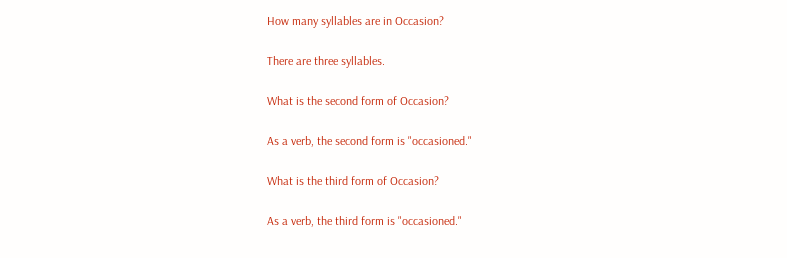How many syllables are in Occasion?

There are three syllables.

What is the second form of Occasion?

As a verb, the second form is "occasioned."

What is the third form of Occasion?

As a verb, the third form is "occasioned."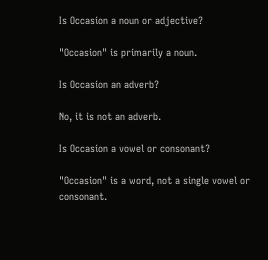Is Occasion a noun or adjective?

"Occasion" is primarily a noun.

Is Occasion an adverb?

No, it is not an adverb.

Is Occasion a vowel or consonant?

"Occasion" is a word, not a single vowel or consonant.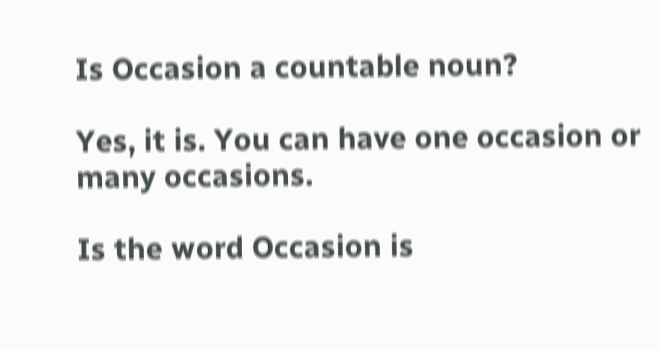Is Occasion a countable noun?

Yes, it is. You can have one occasion or many occasions.

Is the word Occasion is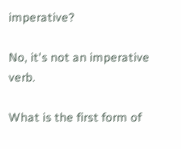imperative?

No, it's not an imperative verb.

What is the first form of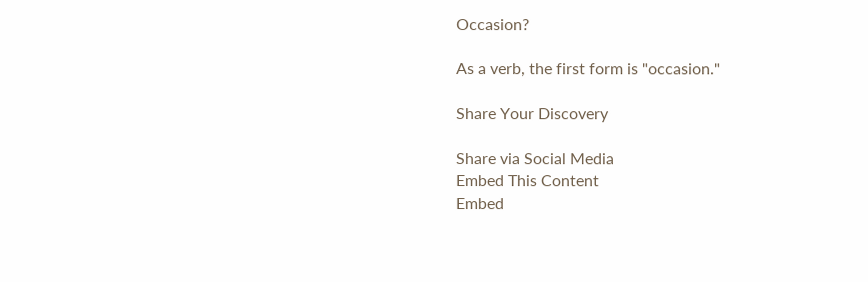Occasion?

As a verb, the first form is "occasion."

Share Your Discovery

Share via Social Media
Embed This Content
Embed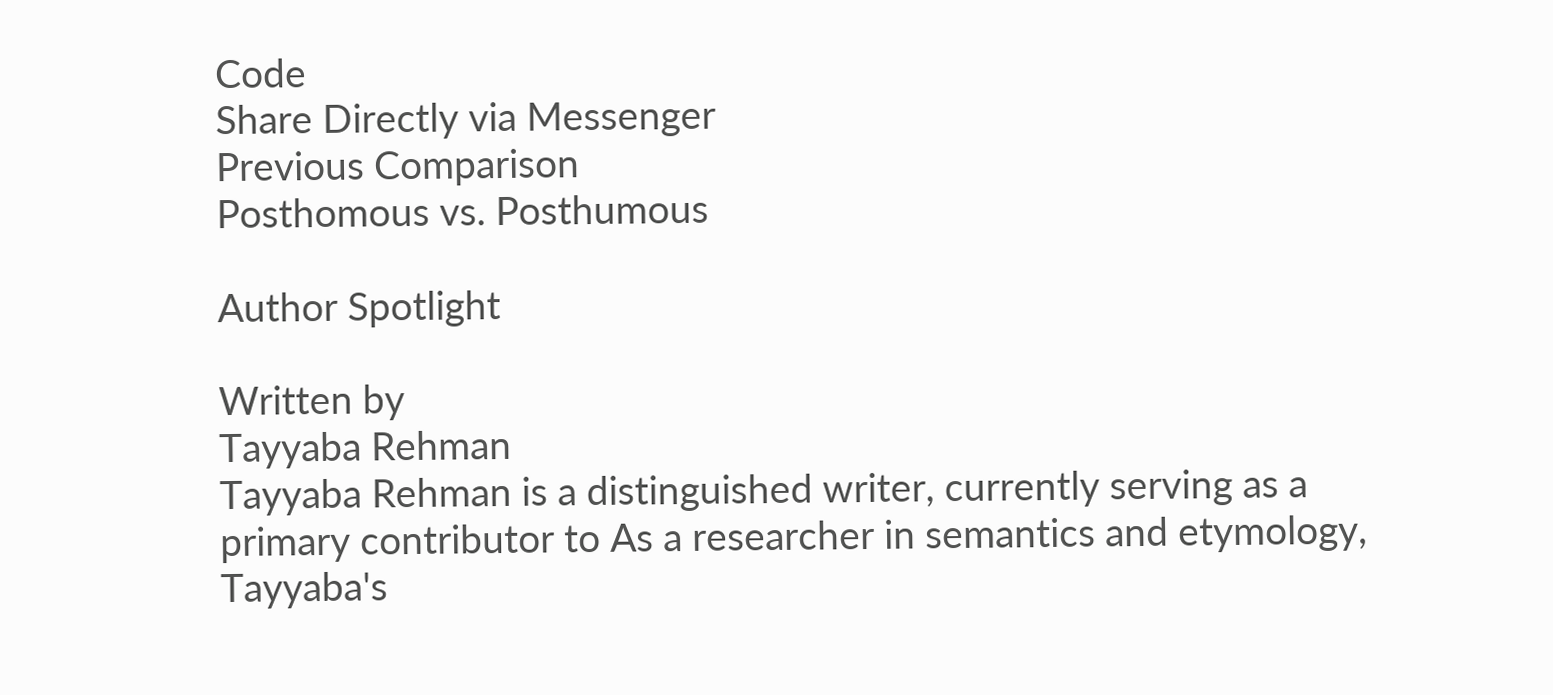Code
Share Directly via Messenger
Previous Comparison
Posthomous vs. Posthumous

Author Spotlight

Written by
Tayyaba Rehman
Tayyaba Rehman is a distinguished writer, currently serving as a primary contributor to As a researcher in semantics and etymology, Tayyaba's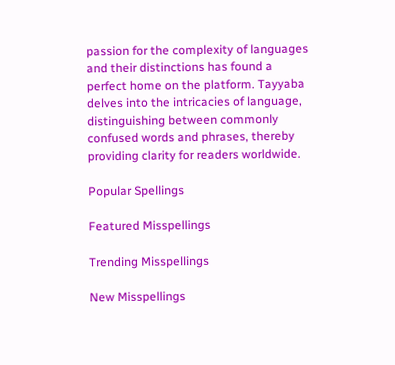passion for the complexity of languages and their distinctions has found a perfect home on the platform. Tayyaba delves into the intricacies of language, distinguishing between commonly confused words and phrases, thereby providing clarity for readers worldwide.

Popular Spellings

Featured Misspellings

Trending Misspellings

New Misspellings